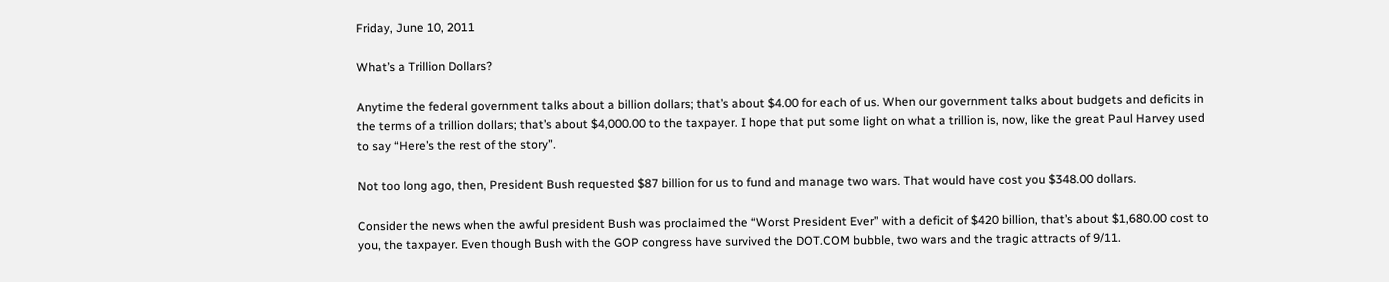Friday, June 10, 2011

What’s a Trillion Dollars?

Anytime the federal government talks about a billion dollars; that’s about $4.00 for each of us. When our government talks about budgets and deficits in the terms of a trillion dollars; that’s about $4,000.00 to the taxpayer. I hope that put some light on what a trillion is, now, like the great Paul Harvey used to say “Here’s the rest of the story”.

Not too long ago, then, President Bush requested $87 billion for us to fund and manage two wars. That would have cost you $348.00 dollars.

Consider the news when the awful president Bush was proclaimed the “Worst President Ever” with a deficit of $420 billion, that’s about $1,680.00 cost to you, the taxpayer. Even though Bush with the GOP congress have survived the DOT.COM bubble, two wars and the tragic attracts of 9/11.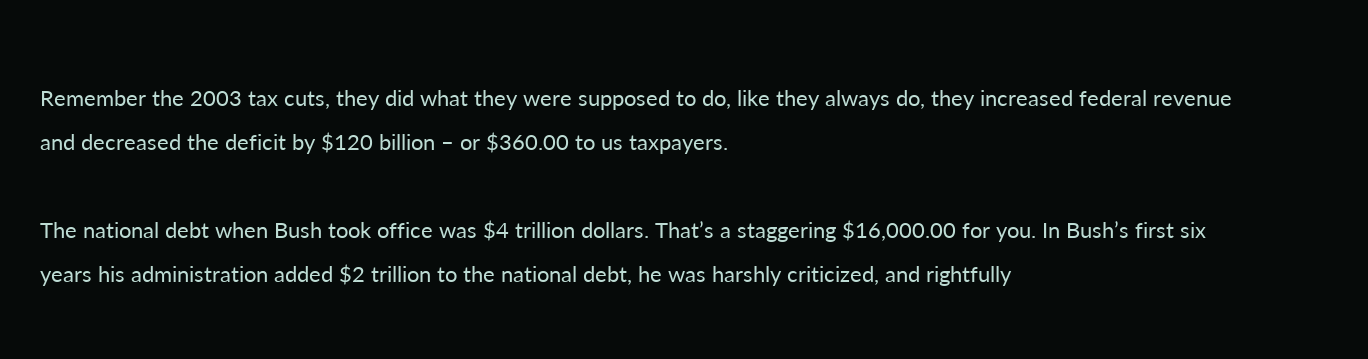Remember the 2003 tax cuts, they did what they were supposed to do, like they always do, they increased federal revenue and decreased the deficit by $120 billion – or $360.00 to us taxpayers.

The national debt when Bush took office was $4 trillion dollars. That’s a staggering $16,000.00 for you. In Bush’s first six years his administration added $2 trillion to the national debt, he was harshly criticized, and rightfully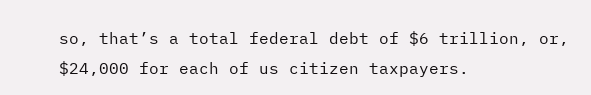so, that’s a total federal debt of $6 trillion, or, $24,000 for each of us citizen taxpayers.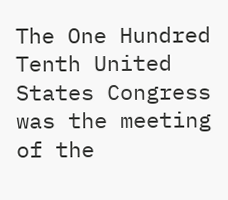The One Hundred Tenth United States Congress was the meeting of the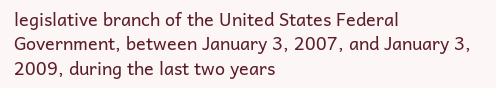legislative branch of the United States Federal Government, between January 3, 2007, and January 3, 2009, during the last two years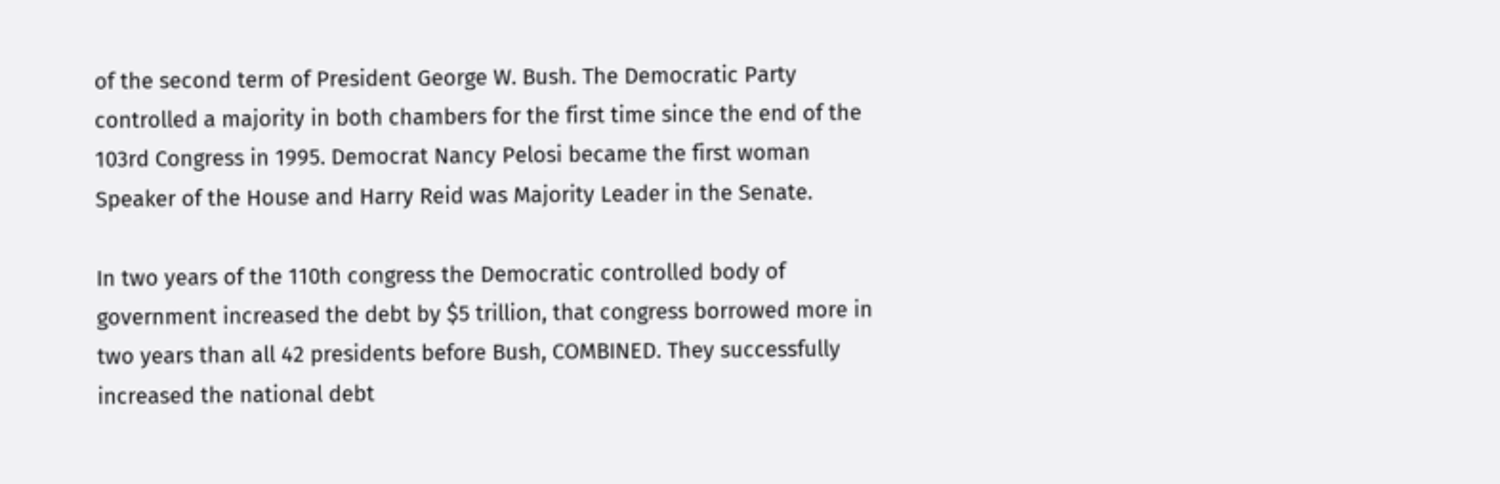of the second term of President George W. Bush. The Democratic Party controlled a majority in both chambers for the first time since the end of the 103rd Congress in 1995. Democrat Nancy Pelosi became the first woman Speaker of the House and Harry Reid was Majority Leader in the Senate.

In two years of the 110th congress the Democratic controlled body of government increased the debt by $5 trillion, that congress borrowed more in two years than all 42 presidents before Bush, COMBINED. They successfully increased the national debt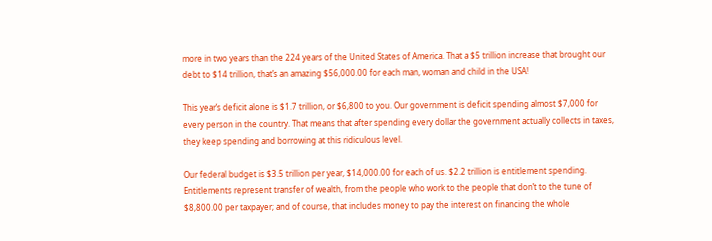more in two years than the 224 years of the United States of America. That a $5 trillion increase that brought our debt to $14 trillion, that’s an amazing $56,000.00 for each man, woman and child in the USA!

This year’s deficit alone is $1.7 trillion, or $6,800 to you. Our government is deficit spending almost $7,000 for every person in the country. That means that after spending every dollar the government actually collects in taxes, they keep spending and borrowing at this ridiculous level.

Our federal budget is $3.5 trillion per year, $14,000.00 for each of us. $2.2 trillion is entitlement spending. Entitlements represent transfer of wealth, from the people who work to the people that don’t to the tune of $8,800.00 per taxpayer; and of course, that includes money to pay the interest on financing the whole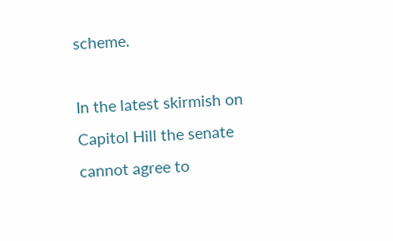scheme.

In the latest skirmish on Capitol Hill the senate cannot agree to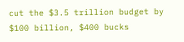cut the $3.5 trillion budget by $100 billion, $400 bucks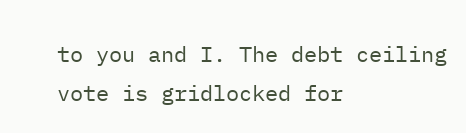to you and I. The debt ceiling vote is gridlocked for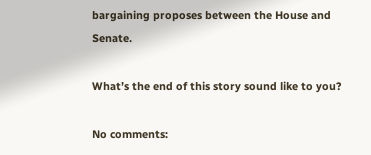bargaining proposes between the House and Senate.

What’s the end of this story sound like to you?

No comments: